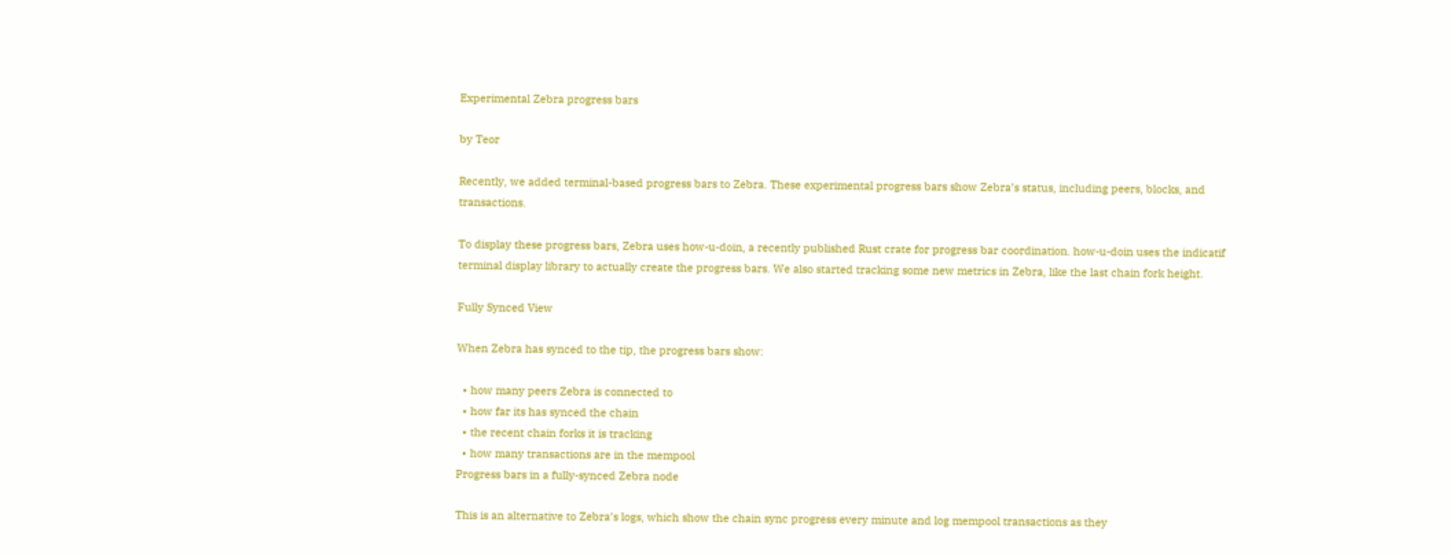Experimental Zebra progress bars

by Teor

Recently, we added terminal-based progress bars to Zebra. These experimental progress bars show Zebra’s status, including peers, blocks, and transactions.

To display these progress bars, Zebra uses how-u-doin, a recently published Rust crate for progress bar coordination. how-u-doin uses the indicatif terminal display library to actually create the progress bars. We also started tracking some new metrics in Zebra, like the last chain fork height.

Fully Synced View

When Zebra has synced to the tip, the progress bars show:

  • how many peers Zebra is connected to
  • how far its has synced the chain
  • the recent chain forks it is tracking
  • how many transactions are in the mempool
Progress bars in a fully-synced Zebra node

This is an alternative to Zebra’s logs, which show the chain sync progress every minute and log mempool transactions as they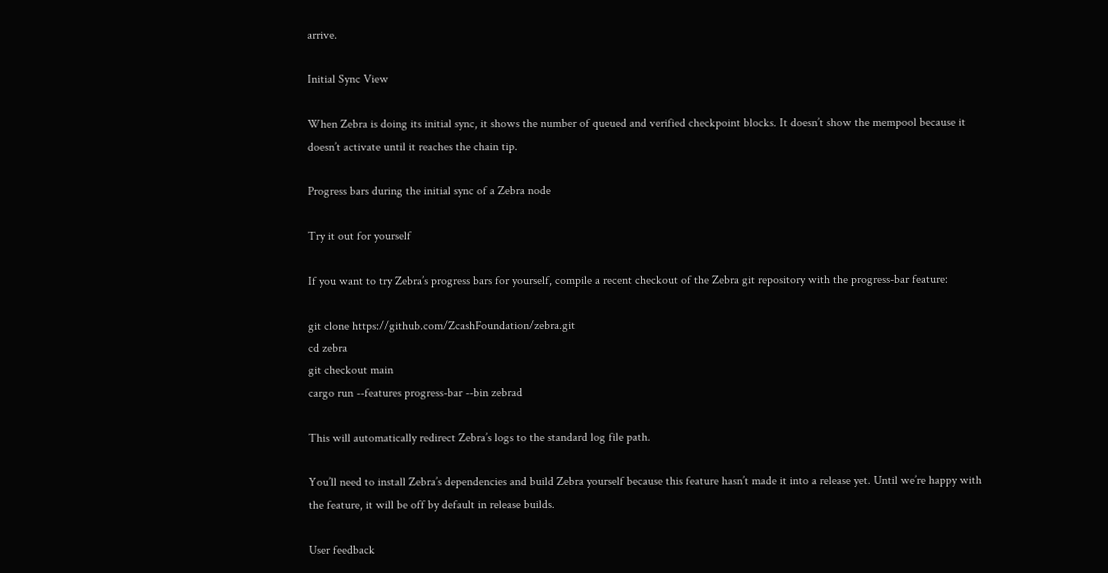arrive.

Initial Sync View

When Zebra is doing its initial sync, it shows the number of queued and verified checkpoint blocks. It doesn’t show the mempool because it doesn’t activate until it reaches the chain tip.

Progress bars during the initial sync of a Zebra node

Try it out for yourself

If you want to try Zebra’s progress bars for yourself, compile a recent checkout of the Zebra git repository with the progress-bar feature:

git clone https://github.com/ZcashFoundation/zebra.git
cd zebra
git checkout main
cargo run --features progress-bar --bin zebrad

This will automatically redirect Zebra’s logs to the standard log file path.

You’ll need to install Zebra’s dependencies and build Zebra yourself because this feature hasn’t made it into a release yet. Until we’re happy with the feature, it will be off by default in release builds.

User feedback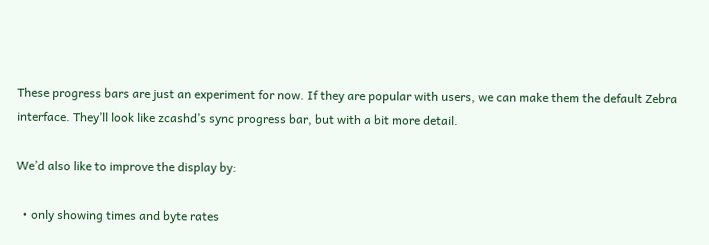These progress bars are just an experiment for now. If they are popular with users, we can make them the default Zebra interface. They’ll look like zcashd’s sync progress bar, but with a bit more detail.

We’d also like to improve the display by:

  • only showing times and byte rates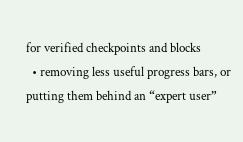for verified checkpoints and blocks
  • removing less useful progress bars, or putting them behind an “expert user”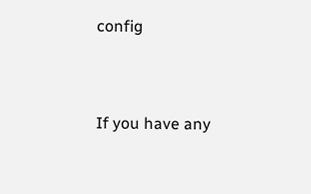config


If you have any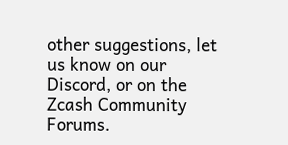other suggestions, let us know on our Discord, or on the Zcash Community Forums.